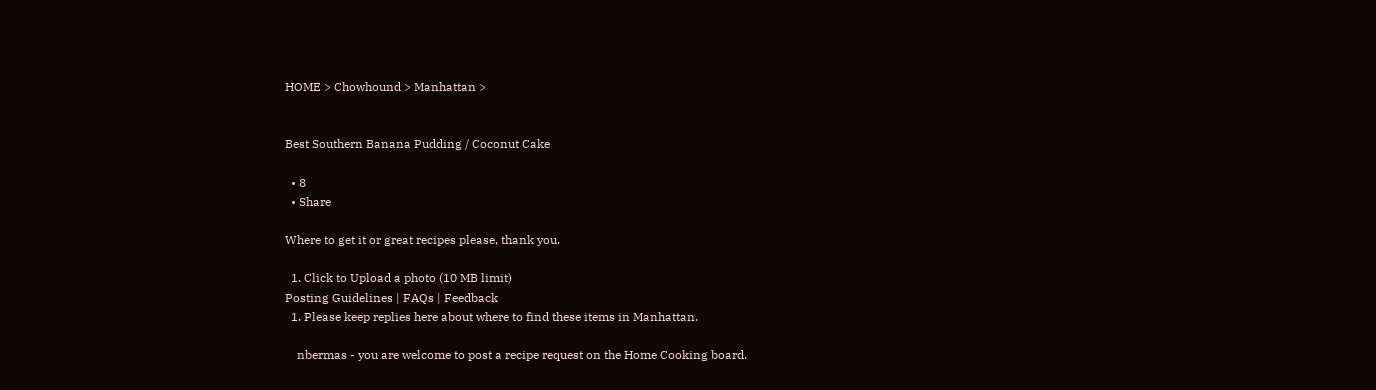HOME > Chowhound > Manhattan >


Best Southern Banana Pudding / Coconut Cake

  • 8
  • Share

Where to get it or great recipes please, thank you.

  1. Click to Upload a photo (10 MB limit)
Posting Guidelines | FAQs | Feedback
  1. Please keep replies here about where to find these items in Manhattan.

    nbermas - you are welcome to post a recipe request on the Home Cooking board.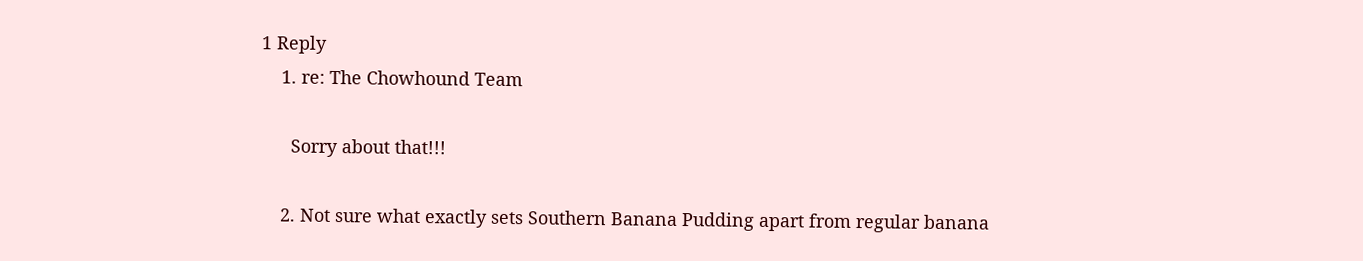1 Reply
    1. re: The Chowhound Team

      Sorry about that!!!

    2. Not sure what exactly sets Southern Banana Pudding apart from regular banana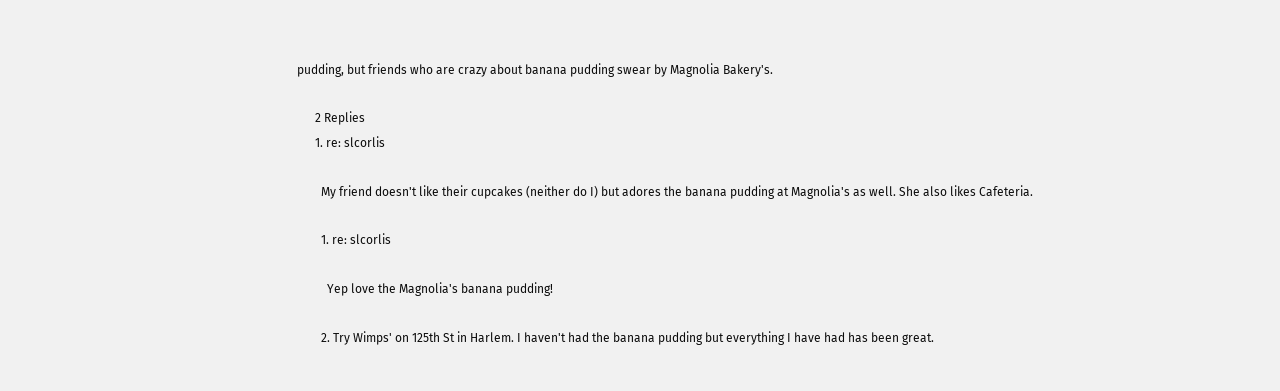pudding, but friends who are crazy about banana pudding swear by Magnolia Bakery's.

      2 Replies
      1. re: slcorlis

        My friend doesn't like their cupcakes (neither do I) but adores the banana pudding at Magnolia's as well. She also likes Cafeteria.

        1. re: slcorlis

          Yep love the Magnolia's banana pudding!

        2. Try Wimps' on 125th St in Harlem. I haven't had the banana pudding but everything I have had has been great.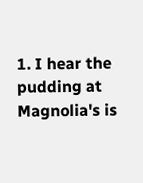1. I hear the pudding at Magnolia's is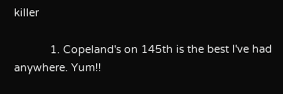killer

            1. Copeland's on 145th is the best I've had anywhere. Yum!!